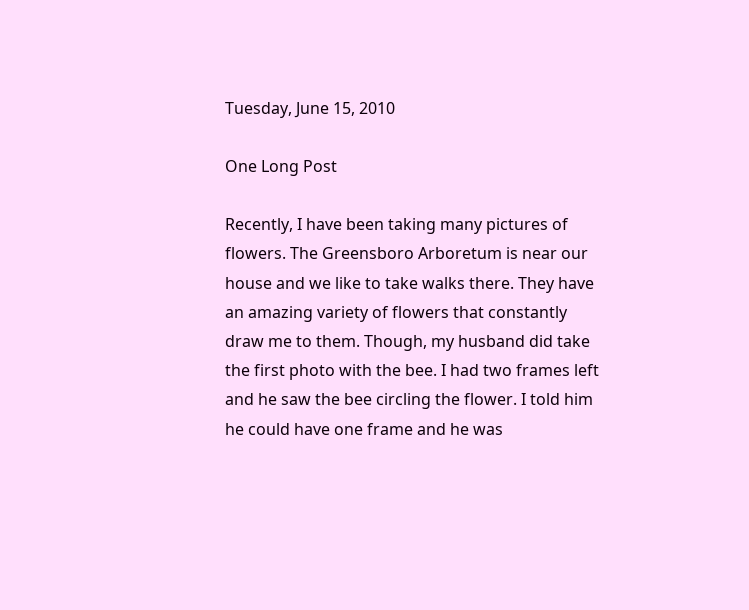Tuesday, June 15, 2010

One Long Post

Recently, I have been taking many pictures of flowers. The Greensboro Arboretum is near our house and we like to take walks there. They have an amazing variety of flowers that constantly draw me to them. Though, my husband did take the first photo with the bee. I had two frames left and he saw the bee circling the flower. I told him he could have one frame and he was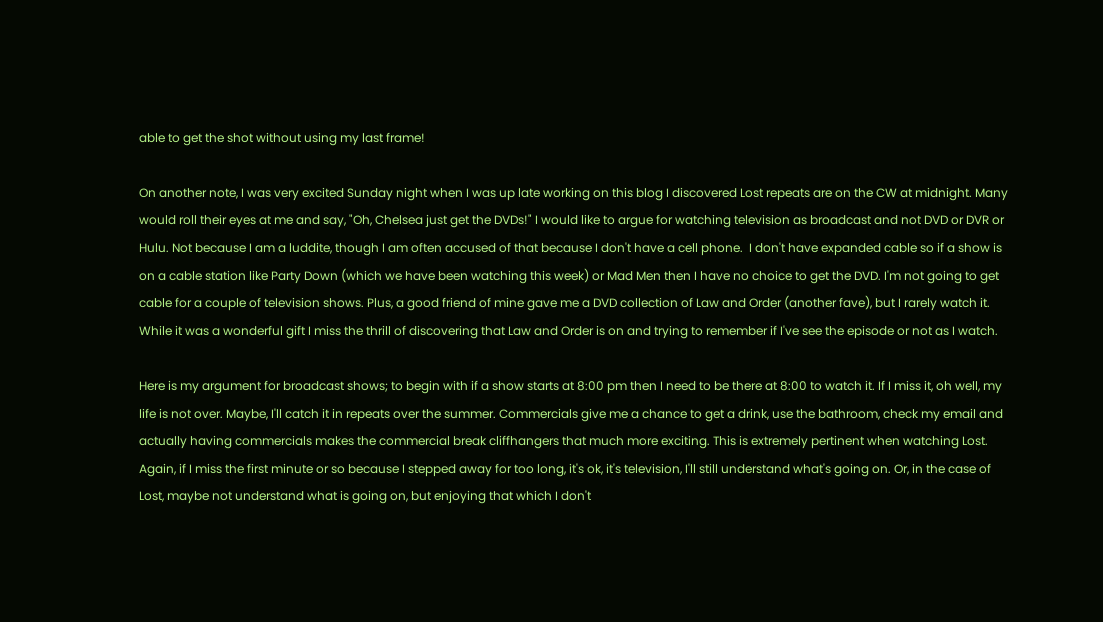able to get the shot without using my last frame!

On another note, I was very excited Sunday night when I was up late working on this blog I discovered Lost repeats are on the CW at midnight. Many would roll their eyes at me and say, "Oh, Chelsea just get the DVDs!" I would like to argue for watching television as broadcast and not DVD or DVR or Hulu. Not because I am a luddite, though I am often accused of that because I don't have a cell phone.  I don't have expanded cable so if a show is on a cable station like Party Down (which we have been watching this week) or Mad Men then I have no choice to get the DVD. I'm not going to get cable for a couple of television shows. Plus, a good friend of mine gave me a DVD collection of Law and Order (another fave), but I rarely watch it. While it was a wonderful gift I miss the thrill of discovering that Law and Order is on and trying to remember if I've see the episode or not as I watch.

Here is my argument for broadcast shows; to begin with if a show starts at 8:00 pm then I need to be there at 8:00 to watch it. If I miss it, oh well, my life is not over. Maybe, I'll catch it in repeats over the summer. Commercials give me a chance to get a drink, use the bathroom, check my email and actually having commercials makes the commercial break cliffhangers that much more exciting. This is extremely pertinent when watching Lost. Again, if I miss the first minute or so because I stepped away for too long, it's ok, it's television, I'll still understand what's going on. Or, in the case of Lost, maybe not understand what is going on, but enjoying that which I don't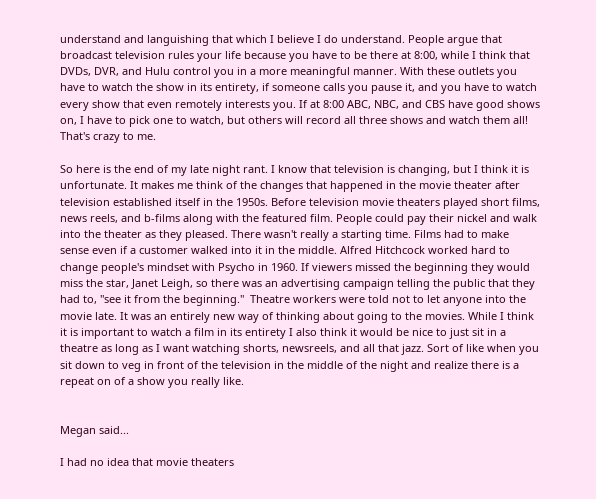understand and languishing that which I believe I do understand. People argue that broadcast television rules your life because you have to be there at 8:00, while I think that DVDs, DVR, and Hulu control you in a more meaningful manner. With these outlets you have to watch the show in its entirety, if someone calls you pause it, and you have to watch every show that even remotely interests you. If at 8:00 ABC, NBC, and CBS have good shows on, I have to pick one to watch, but others will record all three shows and watch them all! That's crazy to me.

So here is the end of my late night rant. I know that television is changing, but I think it is unfortunate. It makes me think of the changes that happened in the movie theater after television established itself in the 1950s. Before television movie theaters played short films, news reels, and b-films along with the featured film. People could pay their nickel and walk into the theater as they pleased. There wasn't really a starting time. Films had to make sense even if a customer walked into it in the middle. Alfred Hitchcock worked hard to change people's mindset with Psycho in 1960. If viewers missed the beginning they would miss the star, Janet Leigh, so there was an advertising campaign telling the public that they had to, "see it from the beginning."  Theatre workers were told not to let anyone into the movie late. It was an entirely new way of thinking about going to the movies. While I think it is important to watch a film in its entirety I also think it would be nice to just sit in a theatre as long as I want watching shorts, newsreels, and all that jazz. Sort of like when you sit down to veg in front of the television in the middle of the night and realize there is a repeat on of a show you really like.


Megan said...

I had no idea that movie theaters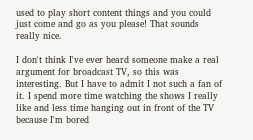used to play short content things and you could just come and go as you please! That sounds really nice.

I don't think I've ever heard someone make a real argument for broadcast TV, so this was interesting. But I have to admit I not such a fan of it. I spend more time watching the shows I really like and less time hanging out in front of the TV because I'm bored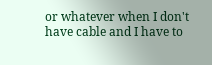or whatever when I don't have cable and I have to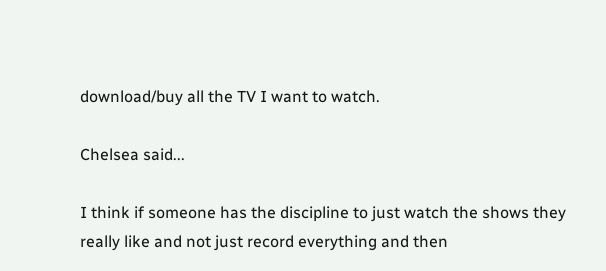download/buy all the TV I want to watch.

Chelsea said...

I think if someone has the discipline to just watch the shows they really like and not just record everything and then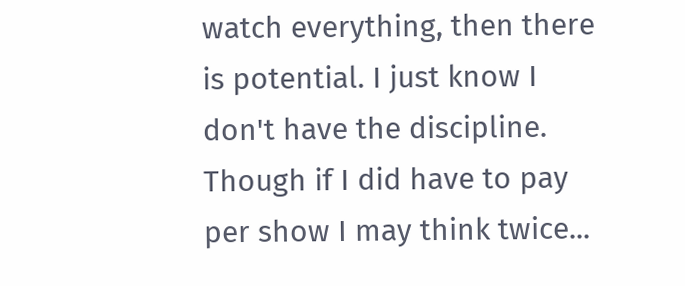watch everything, then there is potential. I just know I don't have the discipline. Though if I did have to pay per show I may think twice...